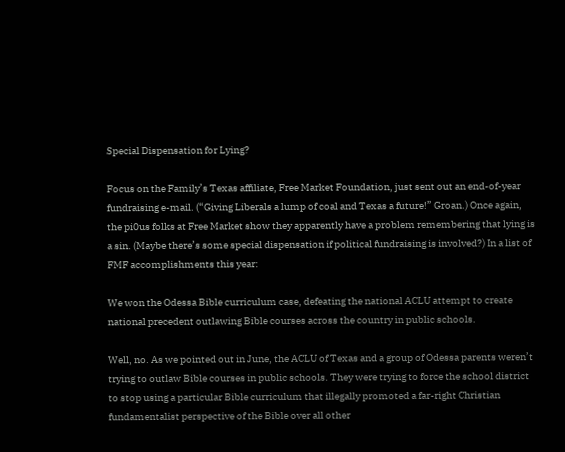Special Dispensation for Lying?

Focus on the Family’s Texas affiliate, Free Market Foundation, just sent out an end-of-year fundraising e-mail. (“Giving Liberals a lump of coal and Texas a future!” Groan.) Once again, the pi0us folks at Free Market show they apparently have a problem remembering that lying is a sin. (Maybe there’s some special dispensation if political fundraising is involved?) In a list of FMF accomplishments this year:

We won the Odessa Bible curriculum case, defeating the national ACLU attempt to create national precedent outlawing Bible courses across the country in public schools.

Well, no. As we pointed out in June, the ACLU of Texas and a group of Odessa parents weren’t trying to outlaw Bible courses in public schools. They were trying to force the school district to stop using a particular Bible curriculum that illegally promoted a far-right Christian fundamentalist perspective of the Bible over all other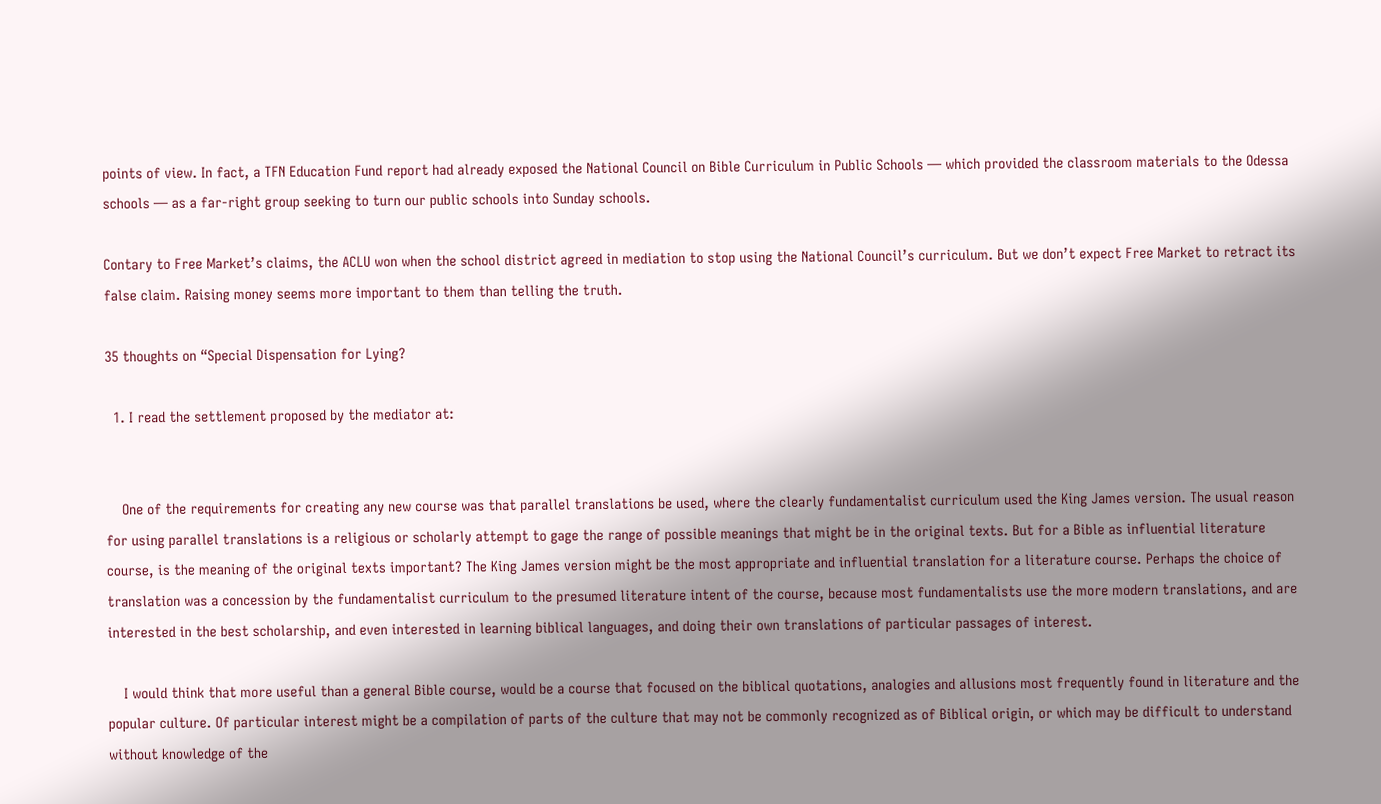points of view. In fact, a TFN Education Fund report had already exposed the National Council on Bible Curriculum in Public Schools — which provided the classroom materials to the Odessa schools — as a far-right group seeking to turn our public schools into Sunday schools.

Contary to Free Market’s claims, the ACLU won when the school district agreed in mediation to stop using the National Council’s curriculum. But we don’t expect Free Market to retract its false claim. Raising money seems more important to them than telling the truth.

35 thoughts on “Special Dispensation for Lying?

  1. I read the settlement proposed by the mediator at:


    One of the requirements for creating any new course was that parallel translations be used, where the clearly fundamentalist curriculum used the King James version. The usual reason for using parallel translations is a religious or scholarly attempt to gage the range of possible meanings that might be in the original texts. But for a Bible as influential literature course, is the meaning of the original texts important? The King James version might be the most appropriate and influential translation for a literature course. Perhaps the choice of translation was a concession by the fundamentalist curriculum to the presumed literature intent of the course, because most fundamentalists use the more modern translations, and are interested in the best scholarship, and even interested in learning biblical languages, and doing their own translations of particular passages of interest.

    I would think that more useful than a general Bible course, would be a course that focused on the biblical quotations, analogies and allusions most frequently found in literature and the popular culture. Of particular interest might be a compilation of parts of the culture that may not be commonly recognized as of Biblical origin, or which may be difficult to understand without knowledge of the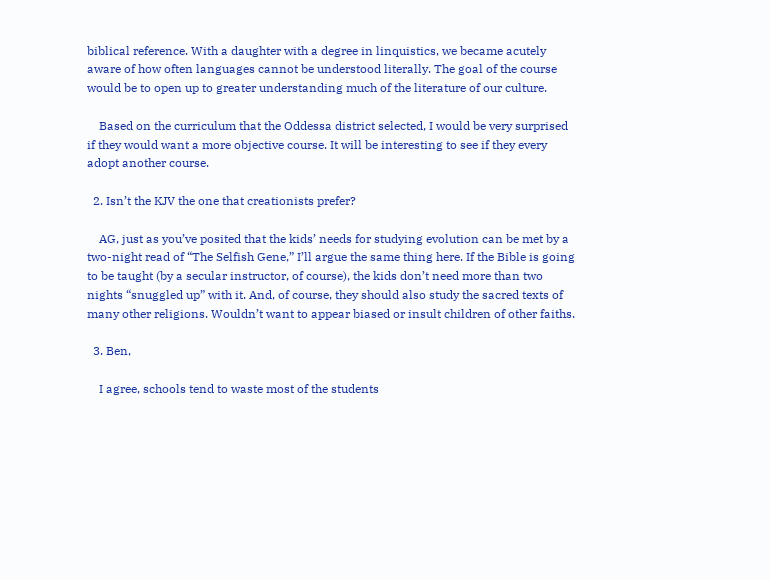biblical reference. With a daughter with a degree in linquistics, we became acutely aware of how often languages cannot be understood literally. The goal of the course would be to open up to greater understanding much of the literature of our culture.

    Based on the curriculum that the Oddessa district selected, I would be very surprised if they would want a more objective course. It will be interesting to see if they every adopt another course.

  2. Isn’t the KJV the one that creationists prefer?

    AG, just as you’ve posited that the kids’ needs for studying evolution can be met by a two-night read of “The Selfish Gene,” I’ll argue the same thing here. If the Bible is going to be taught (by a secular instructor, of course), the kids don’t need more than two nights “snuggled up” with it. And, of course, they should also study the sacred texts of many other religions. Wouldn’t want to appear biased or insult children of other faiths.

  3. Ben,

    I agree, schools tend to waste most of the students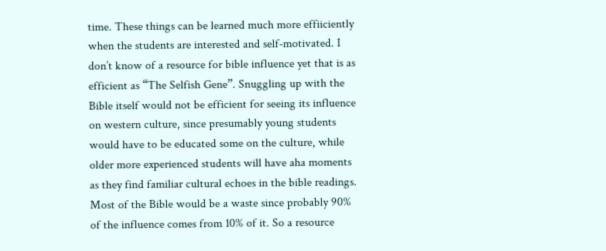time. These things can be learned much more effiiciently when the students are interested and self-motivated. I don’t know of a resource for bible influence yet that is as efficient as “The Selfish Gene”. Snuggling up with the Bible itself would not be efficient for seeing its influence on western culture, since presumably young students would have to be educated some on the culture, while older more experienced students will have aha moments as they find familiar cultural echoes in the bible readings. Most of the Bible would be a waste since probably 90% of the influence comes from 10% of it. So a resource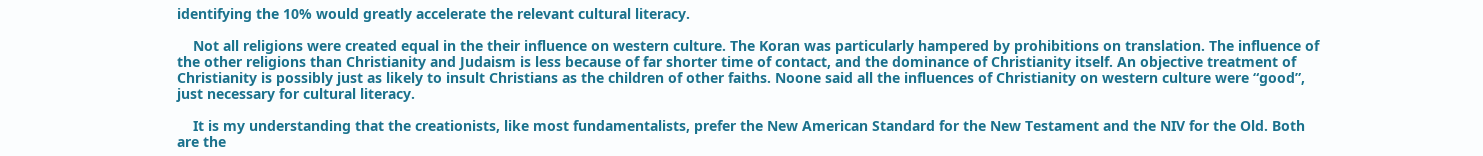identifying the 10% would greatly accelerate the relevant cultural literacy.

    Not all religions were created equal in the their influence on western culture. The Koran was particularly hampered by prohibitions on translation. The influence of the other religions than Christianity and Judaism is less because of far shorter time of contact, and the dominance of Christianity itself. An objective treatment of Christianity is possibly just as likely to insult Christians as the children of other faiths. Noone said all the influences of Christianity on western culture were “good”, just necessary for cultural literacy.

    It is my understanding that the creationists, like most fundamentalists, prefer the New American Standard for the New Testament and the NIV for the Old. Both are the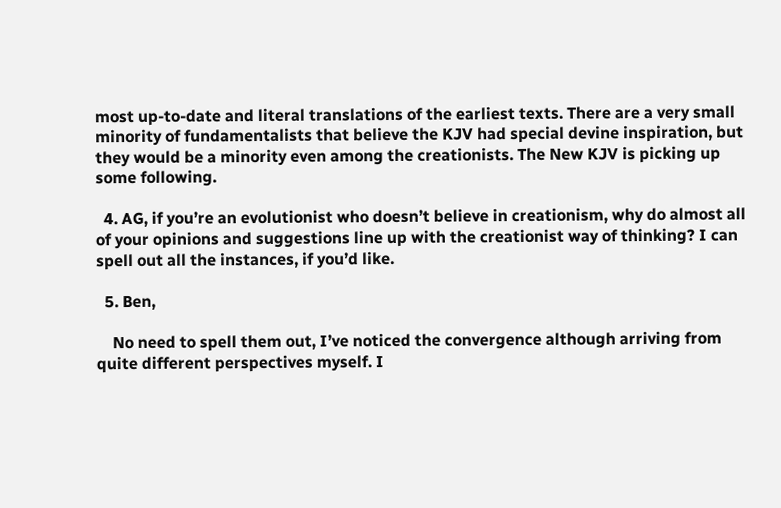most up-to-date and literal translations of the earliest texts. There are a very small minority of fundamentalists that believe the KJV had special devine inspiration, but they would be a minority even among the creationists. The New KJV is picking up some following.

  4. AG, if you’re an evolutionist who doesn’t believe in creationism, why do almost all of your opinions and suggestions line up with the creationist way of thinking? I can spell out all the instances, if you’d like.

  5. Ben,

    No need to spell them out, I’ve noticed the convergence although arriving from quite different perspectives myself. I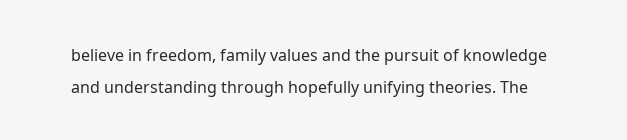believe in freedom, family values and the pursuit of knowledge and understanding through hopefully unifying theories. The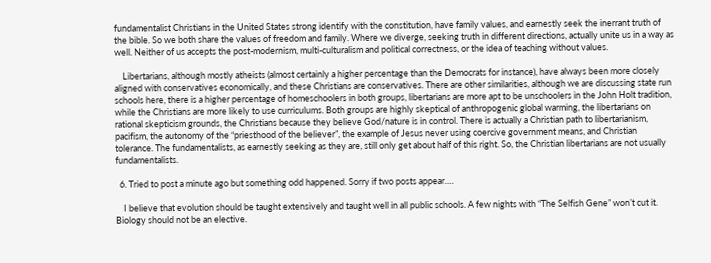fundamentalist Christians in the United States strong identify with the constitution, have family values, and earnestly seek the inerrant truth of the bible. So we both share the values of freedom and family. Where we diverge, seeking truth in different directions, actually unite us in a way as well. Neither of us accepts the post-modernism, multi-culturalism and political correctness, or the idea of teaching without values.

    Libertarians, although mostly atheists (almost certainly a higher percentage than the Democrats for instance), have always been more closely aligned with conservatives economically, and these Christians are conservatives. There are other similarities, although we are discussing state run schools here, there is a higher percentage of homeschoolers in both groups, libertarians are more apt to be unschoolers in the John Holt tradition, while the Christians are more likely to use curriculums. Both groups are highly skeptical of anthropogenic global warming, the libertarians on rational skepticism grounds, the Christians because they believe God/nature is in control. There is actually a Christian path to libertarianism, pacifism, the autonomy of the “priesthood of the believer”, the example of Jesus never using coercive government means, and Christian tolerance. The fundamentalists, as earnestly seeking as they are, still only get about half of this right. So, the Christian libertarians are not usually fundamentalists.

  6. Tried to post a minute ago but something odd happened. Sorry if two posts appear….

    I believe that evolution should be taught extensively and taught well in all public schools. A few nights with “The Selfish Gene” won’t cut it. Biology should not be an elective.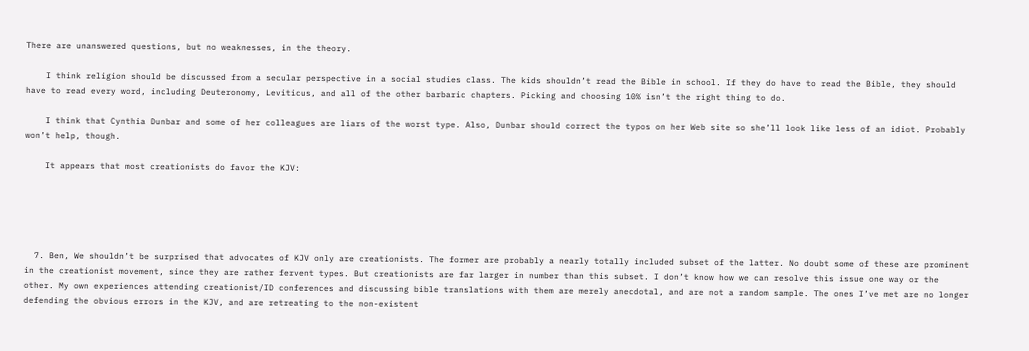There are unanswered questions, but no weaknesses, in the theory.

    I think religion should be discussed from a secular perspective in a social studies class. The kids shouldn’t read the Bible in school. If they do have to read the Bible, they should have to read every word, including Deuteronomy, Leviticus, and all of the other barbaric chapters. Picking and choosing 10% isn’t the right thing to do.

    I think that Cynthia Dunbar and some of her colleagues are liars of the worst type. Also, Dunbar should correct the typos on her Web site so she’ll look like less of an idiot. Probably won’t help, though.

    It appears that most creationists do favor the KJV:





  7. Ben, We shouldn’t be surprised that advocates of KJV only are creationists. The former are probably a nearly totally included subset of the latter. No doubt some of these are prominent in the creationist movement, since they are rather fervent types. But creationists are far larger in number than this subset. I don’t know how we can resolve this issue one way or the other. My own experiences attending creationist/ID conferences and discussing bible translations with them are merely anecdotal, and are not a random sample. The ones I’ve met are no longer defending the obvious errors in the KJV, and are retreating to the non-existent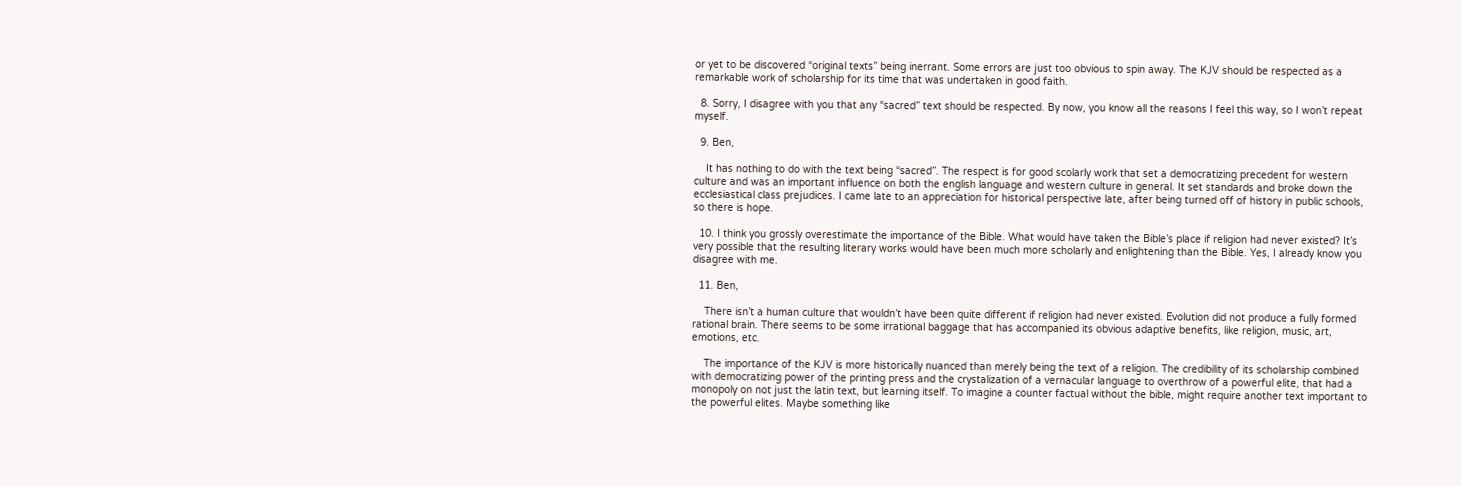or yet to be discovered “original texts” being inerrant. Some errors are just too obvious to spin away. The KJV should be respected as a remarkable work of scholarship for its time that was undertaken in good faith.

  8. Sorry, I disagree with you that any “sacred” text should be respected. By now, you know all the reasons I feel this way, so I won’t repeat myself.

  9. Ben,

    It has nothing to do with the text being “sacred”. The respect is for good scolarly work that set a democratizing precedent for western culture and was an important influence on both the english language and western culture in general. It set standards and broke down the ecclesiastical class prejudices. I came late to an appreciation for historical perspective late, after being turned off of history in public schools, so there is hope.

  10. I think you grossly overestimate the importance of the Bible. What would have taken the Bible’s place if religion had never existed? It’s very possible that the resulting literary works would have been much more scholarly and enlightening than the Bible. Yes, I already know you disagree with me.

  11. Ben,

    There isn’t a human culture that wouldn’t have been quite different if religion had never existed. Evolution did not produce a fully formed rational brain. There seems to be some irrational baggage that has accompanied its obvious adaptive benefits, like religion, music, art, emotions, etc.

    The importance of the KJV is more historically nuanced than merely being the text of a religion. The credibility of its scholarship combined with democratizing power of the printing press and the crystalization of a vernacular language to overthrow of a powerful elite, that had a monopoly on not just the latin text, but learning itself. To imagine a counter factual without the bible, might require another text important to the powerful elites. Maybe something like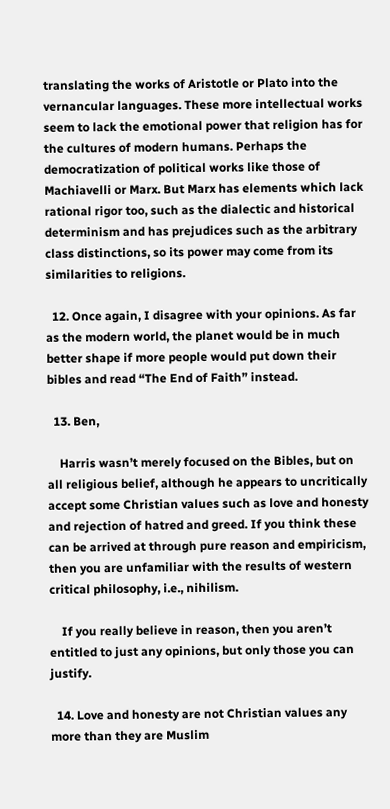translating the works of Aristotle or Plato into the vernancular languages. These more intellectual works seem to lack the emotional power that religion has for the cultures of modern humans. Perhaps the democratization of political works like those of Machiavelli or Marx. But Marx has elements which lack rational rigor too, such as the dialectic and historical determinism and has prejudices such as the arbitrary class distinctions, so its power may come from its similarities to religions.

  12. Once again, I disagree with your opinions. As far as the modern world, the planet would be in much better shape if more people would put down their bibles and read “The End of Faith” instead.

  13. Ben,

    Harris wasn’t merely focused on the Bibles, but on all religious belief, although he appears to uncritically accept some Christian values such as love and honesty and rejection of hatred and greed. If you think these can be arrived at through pure reason and empiricism, then you are unfamiliar with the results of western critical philosophy, i.e., nihilism.

    If you really believe in reason, then you aren’t entitled to just any opinions, but only those you can justify.

  14. Love and honesty are not Christian values any more than they are Muslim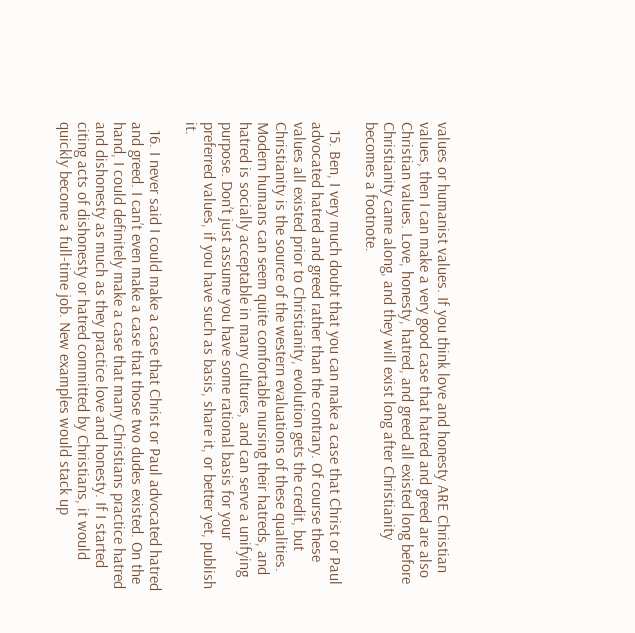values or humanist values. If you think love and honesty ARE Christian values, then I can make a very good case that hatred and greed are also Christian values. Love, honesty, hatred, and greed all existed long before Christianity came along, and they will exist long after Christianity becomes a footnote.

  15. Ben, I very much doubt that you can make a case that Christ or Paul advocated hatred and greed rather than the contrary. Of course these values all existed prior to Christianity, evolution gets the credit, but Christianity is the source of the western evaluations of these qualities. Modern humans can seem quite comfortable nursing their hatreds, and hatred is socially acceptable in many cultures, and can serve a unifying purpose. Don’t just assume you have some rational basis for your preferred values, if you have such as basis, share it, or better yet, publish it.

  16. I never said I could make a case that Christ or Paul advocated hatred and greed. I can’t even make a case that those two dudes existed. On the hand, I could definitely make a case that many Christians practice hatred and dishonesty as much as they practice love and honesty. If I started citing acts of dishonesty or hatred committed by Christians, it would quickly become a full-time job. New examples would stack up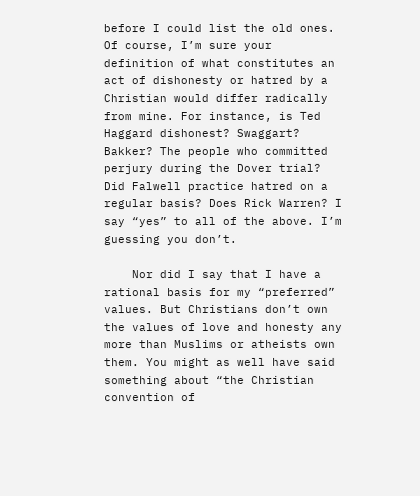before I could list the old ones. Of course, I’m sure your definition of what constitutes an act of dishonesty or hatred by a Christian would differ radically from mine. For instance, is Ted Haggard dishonest? Swaggart? Bakker? The people who committed perjury during the Dover trial? Did Falwell practice hatred on a regular basis? Does Rick Warren? I say “yes” to all of the above. I’m guessing you don’t.

    Nor did I say that I have a rational basis for my “preferred” values. But Christians don’t own the values of love and honesty any more than Muslims or atheists own them. You might as well have said something about “the Christian convention of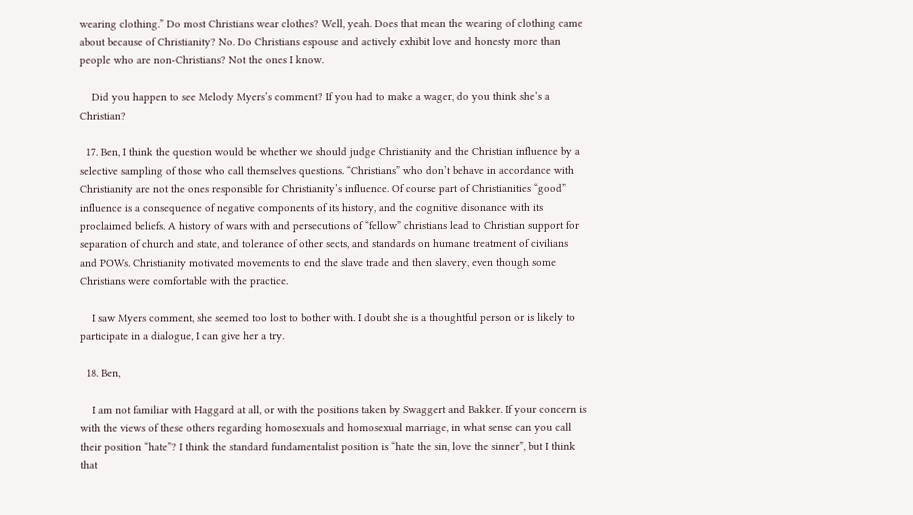wearing clothing.” Do most Christians wear clothes? Well, yeah. Does that mean the wearing of clothing came about because of Christianity? No. Do Christians espouse and actively exhibit love and honesty more than people who are non-Christians? Not the ones I know.

    Did you happen to see Melody Myers’s comment? If you had to make a wager, do you think she’s a Christian?

  17. Ben, I think the question would be whether we should judge Christianity and the Christian influence by a selective sampling of those who call themselves questions. “Christians” who don’t behave in accordance with Christianity are not the ones responsible for Christianity’s influence. Of course part of Christianities “good” influence is a consequence of negative components of its history, and the cognitive disonance with its proclaimed beliefs. A history of wars with and persecutions of “fellow” christians lead to Christian support for separation of church and state, and tolerance of other sects, and standards on humane treatment of civilians and POWs. Christianity motivated movements to end the slave trade and then slavery, even though some Christians were comfortable with the practice.

    I saw Myers comment, she seemed too lost to bother with. I doubt she is a thoughtful person or is likely to participate in a dialogue, I can give her a try.

  18. Ben,

    I am not familiar with Haggard at all, or with the positions taken by Swaggert and Bakker. If your concern is with the views of these others regarding homosexuals and homosexual marriage, in what sense can you call their position “hate”? I think the standard fundamentalist position is “hate the sin, love the sinner”, but I think that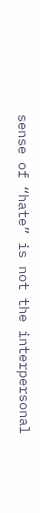sense of “hate” is not the interpersonal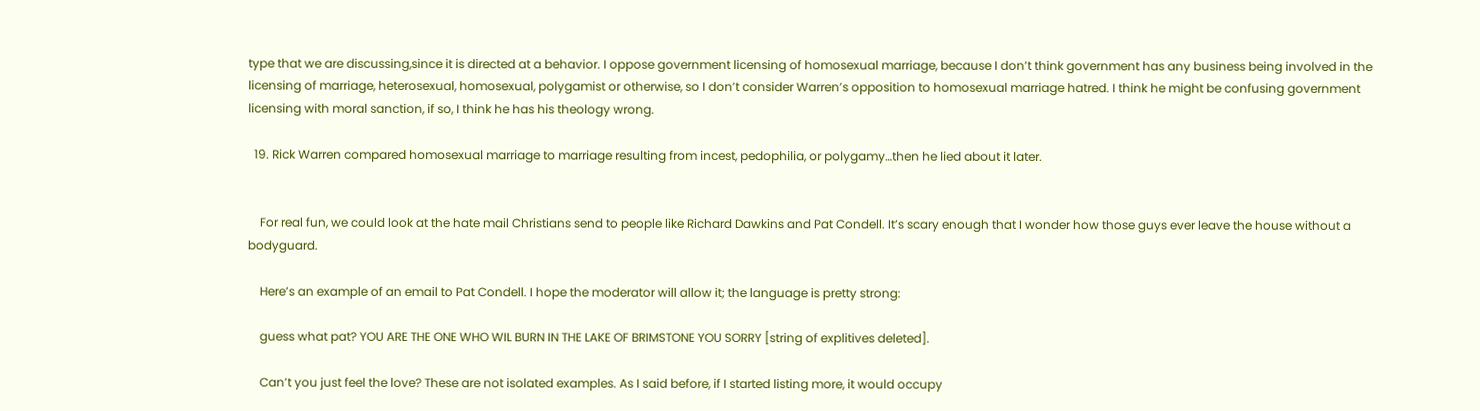type that we are discussing,since it is directed at a behavior. I oppose government licensing of homosexual marriage, because I don’t think government has any business being involved in the licensing of marriage, heterosexual, homosexual, polygamist or otherwise, so I don’t consider Warren’s opposition to homosexual marriage hatred. I think he might be confusing government licensing with moral sanction, if so, I think he has his theology wrong.

  19. Rick Warren compared homosexual marriage to marriage resulting from incest, pedophilia, or polygamy…then he lied about it later.


    For real fun, we could look at the hate mail Christians send to people like Richard Dawkins and Pat Condell. It’s scary enough that I wonder how those guys ever leave the house without a bodyguard.

    Here’s an example of an email to Pat Condell. I hope the moderator will allow it; the language is pretty strong:

    guess what pat? YOU ARE THE ONE WHO WIL BURN IN THE LAKE OF BRIMSTONE YOU SORRY [string of explitives deleted].

    Can’t you just feel the love? These are not isolated examples. As I said before, if I started listing more, it would occupy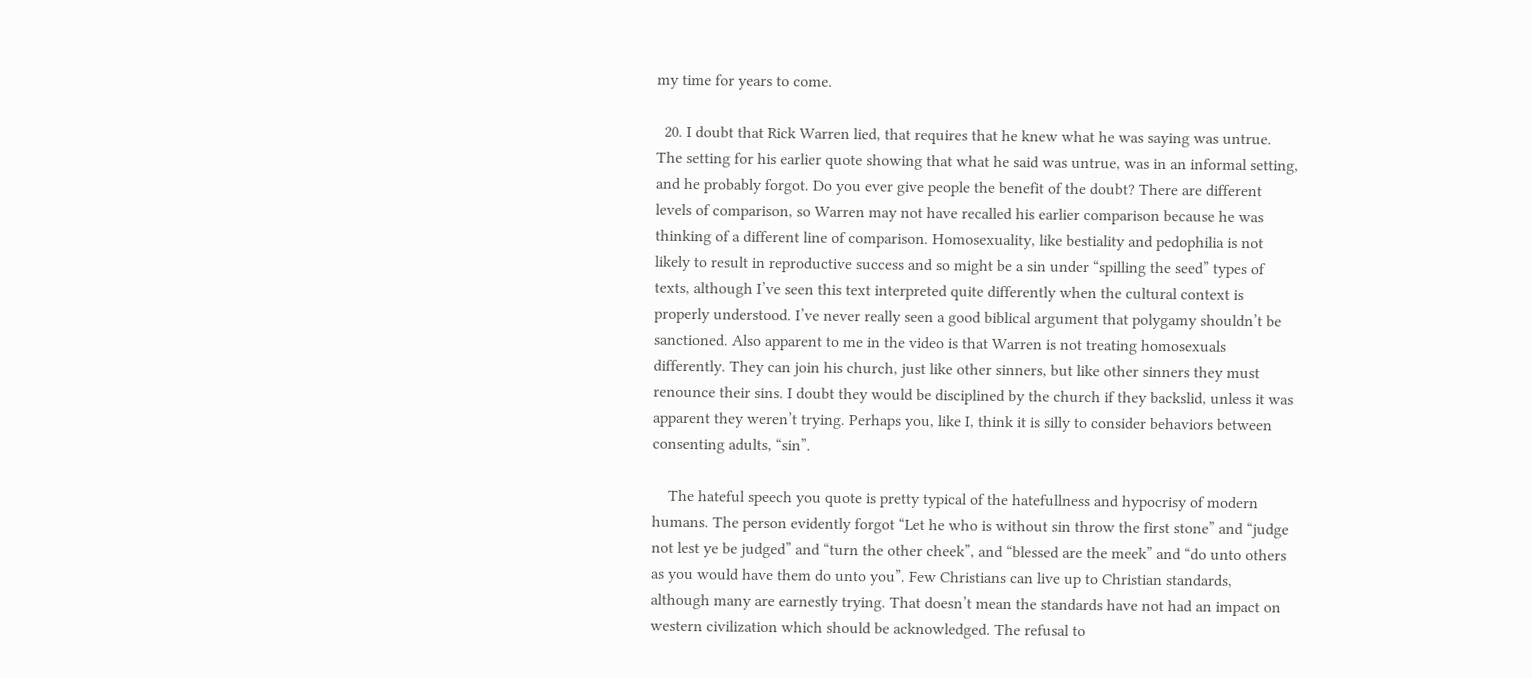my time for years to come.

  20. I doubt that Rick Warren lied, that requires that he knew what he was saying was untrue. The setting for his earlier quote showing that what he said was untrue, was in an informal setting, and he probably forgot. Do you ever give people the benefit of the doubt? There are different levels of comparison, so Warren may not have recalled his earlier comparison because he was thinking of a different line of comparison. Homosexuality, like bestiality and pedophilia is not likely to result in reproductive success and so might be a sin under “spilling the seed” types of texts, although I’ve seen this text interpreted quite differently when the cultural context is properly understood. I’ve never really seen a good biblical argument that polygamy shouldn’t be sanctioned. Also apparent to me in the video is that Warren is not treating homosexuals differently. They can join his church, just like other sinners, but like other sinners they must renounce their sins. I doubt they would be disciplined by the church if they backslid, unless it was apparent they weren’t trying. Perhaps you, like I, think it is silly to consider behaviors between consenting adults, “sin”.

    The hateful speech you quote is pretty typical of the hatefullness and hypocrisy of modern humans. The person evidently forgot “Let he who is without sin throw the first stone” and “judge not lest ye be judged” and “turn the other cheek”, and “blessed are the meek” and “do unto others as you would have them do unto you”. Few Christians can live up to Christian standards, although many are earnestly trying. That doesn’t mean the standards have not had an impact on western civilization which should be acknowledged. The refusal to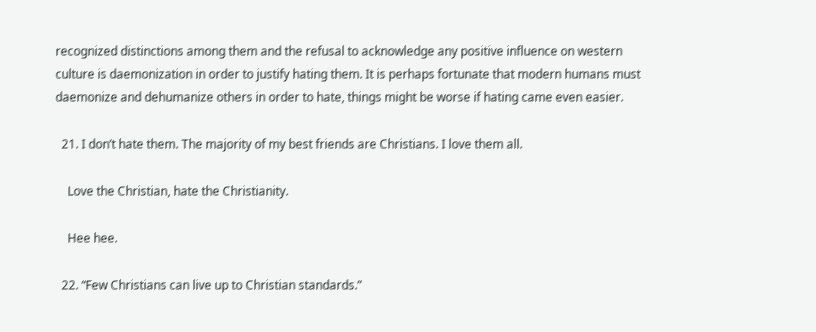recognized distinctions among them and the refusal to acknowledge any positive influence on western culture is daemonization in order to justify hating them. It is perhaps fortunate that modern humans must daemonize and dehumanize others in order to hate, things might be worse if hating came even easier.

  21. I don’t hate them. The majority of my best friends are Christians. I love them all.

    Love the Christian, hate the Christianity.

    Hee hee.

  22. “Few Christians can live up to Christian standards.”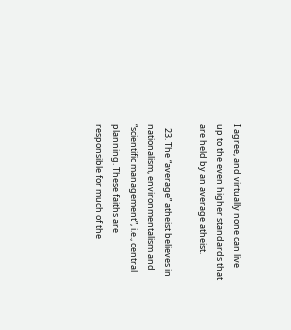I agree, and virtually none can live up to the even higher standards that are held by an average atheist.

  23. The “average” atheist believes in nationalism, environmentalism and “scientific management”, i.e., central planning. These faiths are responsible for much of the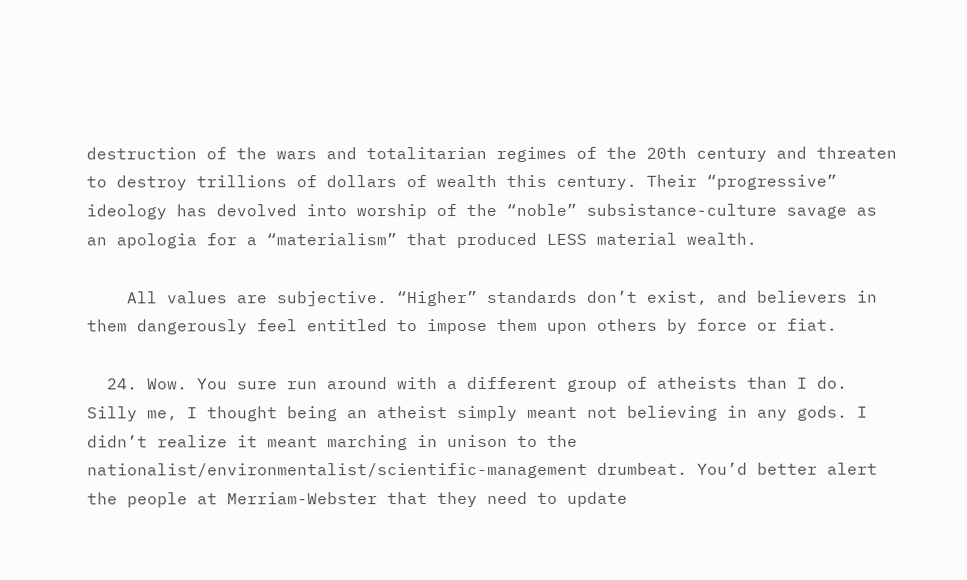destruction of the wars and totalitarian regimes of the 20th century and threaten to destroy trillions of dollars of wealth this century. Their “progressive” ideology has devolved into worship of the “noble” subsistance-culture savage as an apologia for a “materialism” that produced LESS material wealth.

    All values are subjective. “Higher” standards don’t exist, and believers in them dangerously feel entitled to impose them upon others by force or fiat.

  24. Wow. You sure run around with a different group of atheists than I do. Silly me, I thought being an atheist simply meant not believing in any gods. I didn’t realize it meant marching in unison to the nationalist/environmentalist/scientific-management drumbeat. You’d better alert the people at Merriam-Webster that they need to update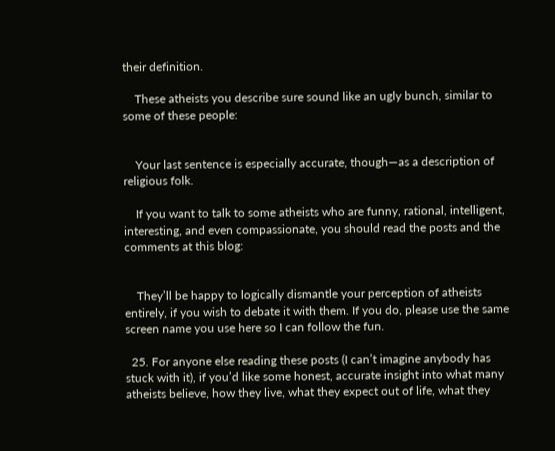their definition.

    These atheists you describe sure sound like an ugly bunch, similar to some of these people:


    Your last sentence is especially accurate, though—as a description of religious folk.

    If you want to talk to some atheists who are funny, rational, intelligent, interesting, and even compassionate, you should read the posts and the comments at this blog:


    They’ll be happy to logically dismantle your perception of atheists entirely, if you wish to debate it with them. If you do, please use the same screen name you use here so I can follow the fun.

  25. For anyone else reading these posts (I can’t imagine anybody has stuck with it), if you’d like some honest, accurate insight into what many atheists believe, how they live, what they expect out of life, what they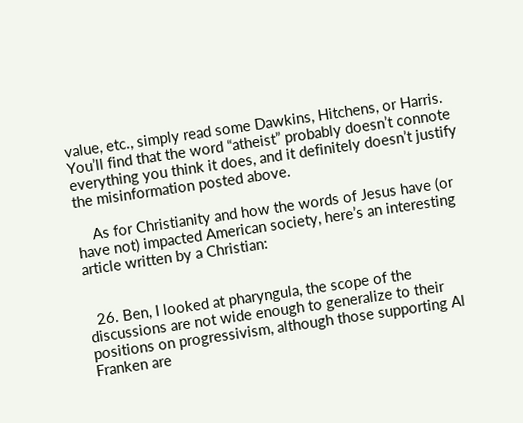value, etc., simply read some Dawkins, Hitchens, or Harris. You’ll find that the word “atheist” probably doesn’t connote everything you think it does, and it definitely doesn’t justify the misinformation posted above.

    As for Christianity and how the words of Jesus have (or have not) impacted American society, here’s an interesting article written by a Christian:


  26. Ben, I looked at pharyngula, the scope of the discussions are not wide enough to generalize to their positions on progressivism, although those supporting Al Franken are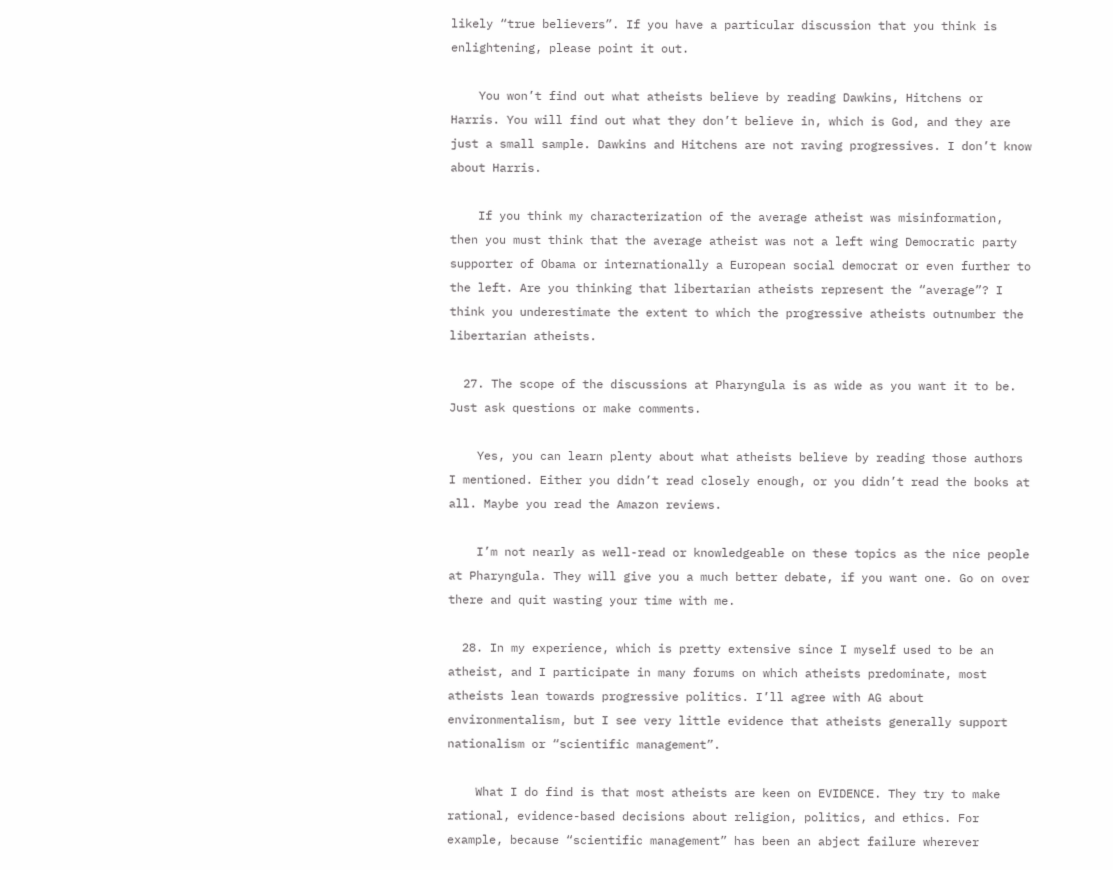likely “true believers”. If you have a particular discussion that you think is enlightening, please point it out.

    You won’t find out what atheists believe by reading Dawkins, Hitchens or Harris. You will find out what they don’t believe in, which is God, and they are just a small sample. Dawkins and Hitchens are not raving progressives. I don’t know about Harris.

    If you think my characterization of the average atheist was misinformation, then you must think that the average atheist was not a left wing Democratic party supporter of Obama or internationally a European social democrat or even further to the left. Are you thinking that libertarian atheists represent the “average”? I think you underestimate the extent to which the progressive atheists outnumber the libertarian atheists.

  27. The scope of the discussions at Pharyngula is as wide as you want it to be. Just ask questions or make comments.

    Yes, you can learn plenty about what atheists believe by reading those authors I mentioned. Either you didn’t read closely enough, or you didn’t read the books at all. Maybe you read the Amazon reviews.

    I’m not nearly as well-read or knowledgeable on these topics as the nice people at Pharyngula. They will give you a much better debate, if you want one. Go on over there and quit wasting your time with me.

  28. In my experience, which is pretty extensive since I myself used to be an atheist, and I participate in many forums on which atheists predominate, most atheists lean towards progressive politics. I’ll agree with AG about environmentalism, but I see very little evidence that atheists generally support nationalism or “scientific management”.

    What I do find is that most atheists are keen on EVIDENCE. They try to make rational, evidence-based decisions about religion, politics, and ethics. For example, because “scientific management” has been an abject failure wherever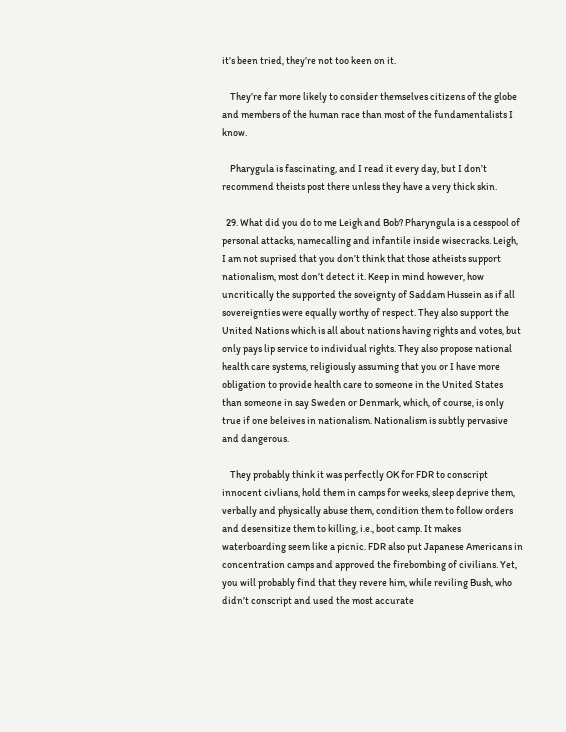it’s been tried, they’re not too keen on it.

    They’re far more likely to consider themselves citizens of the globe and members of the human race than most of the fundamentalists I know.

    Pharygula is fascinating, and I read it every day, but I don’t recommend theists post there unless they have a very thick skin.

  29. What did you do to me Leigh and Bob? Pharyngula is a cesspool of personal attacks, namecalling and infantile inside wisecracks. Leigh, I am not suprised that you don’t think that those atheists support nationalism, most don’t detect it. Keep in mind however, how uncritically the supported the soveignty of Saddam Hussein as if all sovereignties were equally worthy of respect. They also support the United Nations which is all about nations having rights and votes, but only pays lip service to individual rights. They also propose national health care systems, religiously assuming that you or I have more obligation to provide health care to someone in the United States than someone in say Sweden or Denmark, which, of course, is only true if one beleives in nationalism. Nationalism is subtly pervasive and dangerous.

    They probably think it was perfectly OK for FDR to conscript innocent civlians, hold them in camps for weeks, sleep deprive them, verbally and physically abuse them, condition them to follow orders and desensitize them to killing, i.e., boot camp. It makes waterboarding seem like a picnic. FDR also put Japanese Americans in concentration camps and approved the firebombing of civilians. Yet, you will probably find that they revere him, while reviling Bush, who didn’t conscript and used the most accurate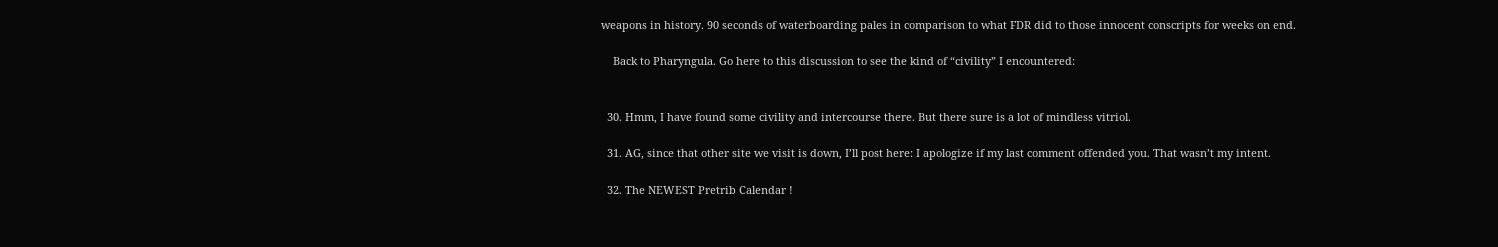weapons in history. 90 seconds of waterboarding pales in comparison to what FDR did to those innocent conscripts for weeks on end.

    Back to Pharyngula. Go here to this discussion to see the kind of “civility” I encountered:


  30. Hmm, I have found some civility and intercourse there. But there sure is a lot of mindless vitriol.

  31. AG, since that other site we visit is down, I’ll post here: I apologize if my last comment offended you. That wasn’t my intent.

  32. The NEWEST Pretrib Calendar !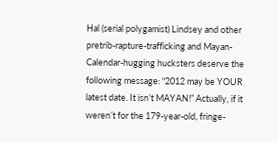Hal (serial polygamist) Lindsey and other pretrib-rapture-trafficking and Mayan-Calendar-hugging hucksters deserve the following message: “2012 may be YOUR latest date. It isn’t MAYAN!” Actually, if it weren’t for the 179-year-old, fringe-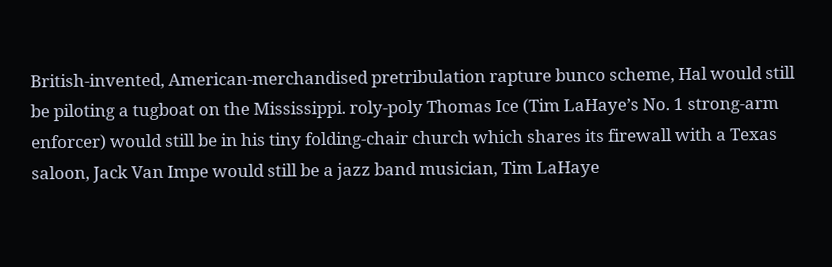British-invented, American-merchandised pretribulation rapture bunco scheme, Hal would still be piloting a tugboat on the Mississippi. roly-poly Thomas Ice (Tim LaHaye’s No. 1 strong-arm enforcer) would still be in his tiny folding-chair church which shares its firewall with a Texas saloon, Jack Van Impe would still be a jazz band musician, Tim LaHaye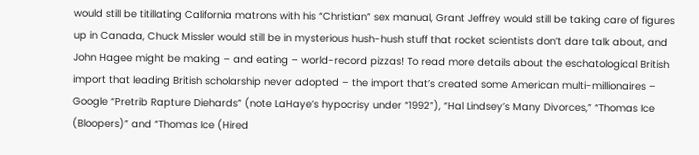would still be titillating California matrons with his “Christian” sex manual, Grant Jeffrey would still be taking care of figures up in Canada, Chuck Missler would still be in mysterious hush-hush stuff that rocket scientists don’t dare talk about, and John Hagee might be making – and eating – world-record pizzas! To read more details about the eschatological British import that leading British scholarship never adopted – the import that’s created some American multi-millionaires – Google “Pretrib Rapture Diehards” (note LaHaye’s hypocrisy under “1992”), “Hal Lindsey’s Many Divorces,” “Thomas Ice (Bloopers)” and “Thomas Ice (Hired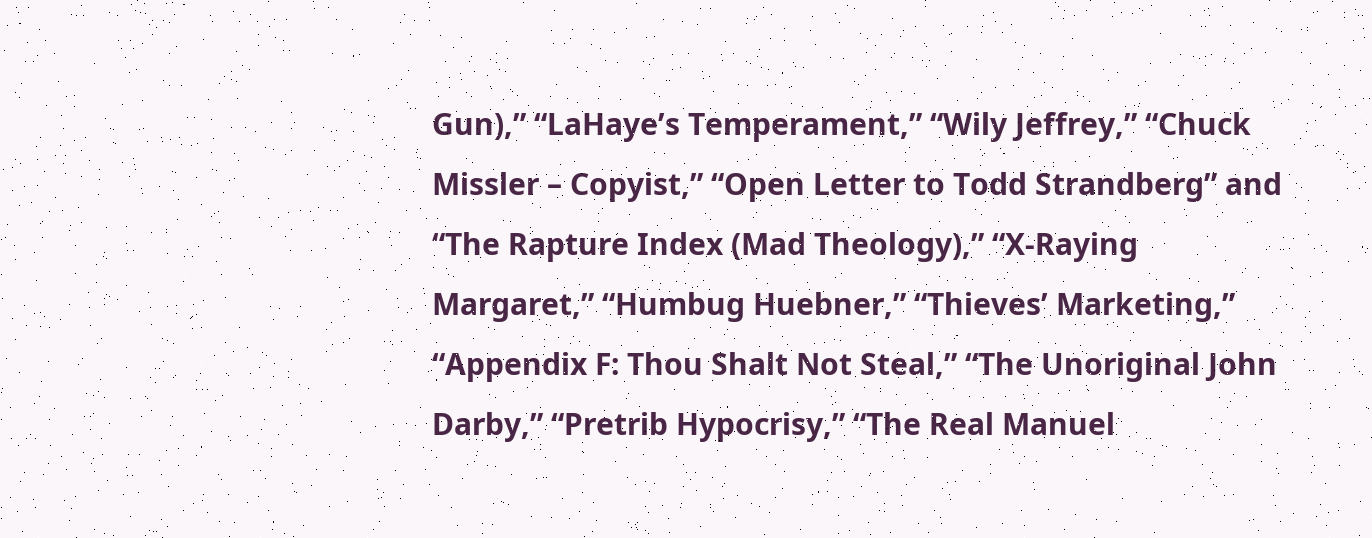Gun),” “LaHaye’s Temperament,” “Wily Jeffrey,” “Chuck Missler – Copyist,” “Open Letter to Todd Strandberg” and “The Rapture Index (Mad Theology),” “X-Raying Margaret,” “Humbug Huebner,” “Thieves’ Marketing,” “Appendix F: Thou Shalt Not Steal,” “The Unoriginal John Darby,” “Pretrib Hypocrisy,” “The Real Manuel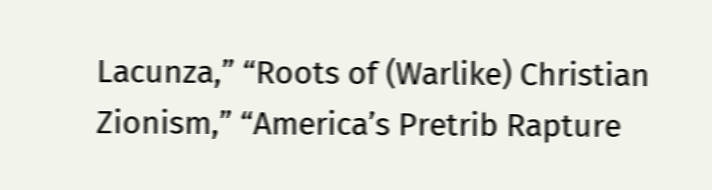Lacunza,” “Roots of (Warlike) Christian Zionism,” “America’s Pretrib Rapture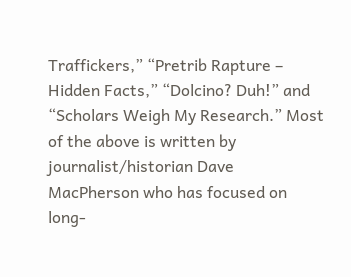Traffickers,” “Pretrib Rapture – Hidden Facts,” “Dolcino? Duh!” and “Scholars Weigh My Research.” Most of the above is written by journalist/historian Dave MacPherson who has focused on long-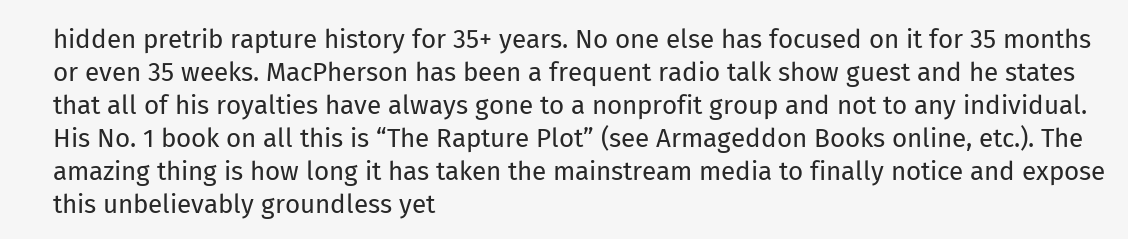hidden pretrib rapture history for 35+ years. No one else has focused on it for 35 months or even 35 weeks. MacPherson has been a frequent radio talk show guest and he states that all of his royalties have always gone to a nonprofit group and not to any individual. His No. 1 book on all this is “The Rapture Plot” (see Armageddon Books online, etc.). The amazing thing is how long it has taken the mainstream media to finally notice and expose this unbelievably groundless yet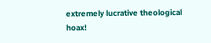extremely lucrative theological hoax!